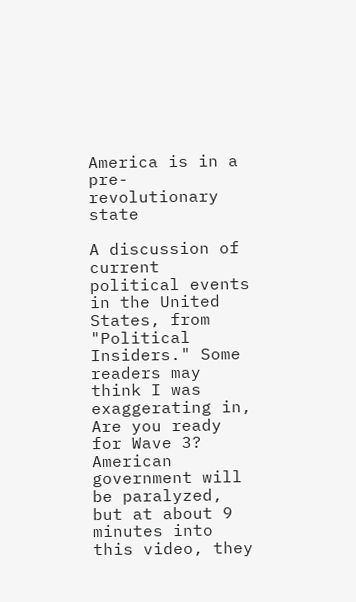America is in a pre-revolutionary state

A discussion of current political events in the United States, from "Political Insiders." Some readers may think I was exaggerating in, Are you ready for Wave 3? American government will be paralyzed, but at about 9 minutes into this video, they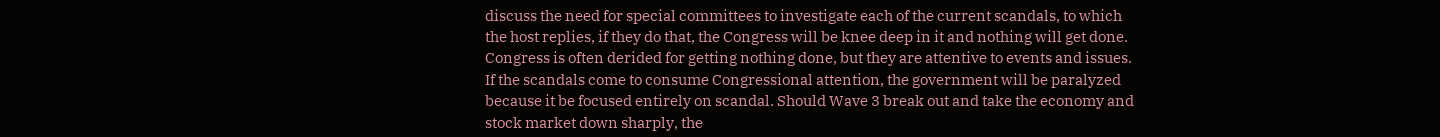discuss the need for special committees to investigate each of the current scandals, to which the host replies, if they do that, the Congress will be knee deep in it and nothing will get done. Congress is often derided for getting nothing done, but they are attentive to events and issues. If the scandals come to consume Congressional attention, the government will be paralyzed because it be focused entirely on scandal. Should Wave 3 break out and take the economy and stock market down sharply, the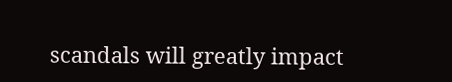scandals will greatly impact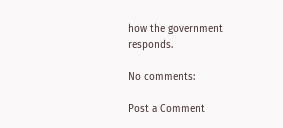how the government responds.

No comments:

Post a Comment